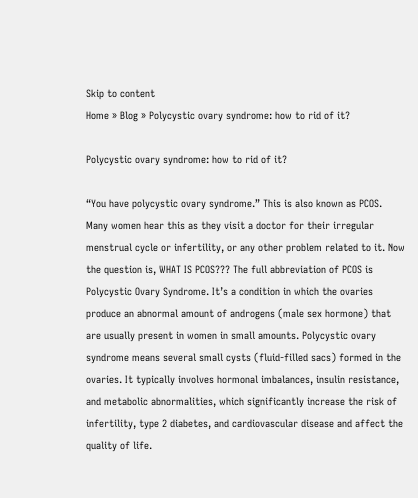Skip to content
Home » Blog » Polycystic ovary syndrome: how to rid of it?

Polycystic ovary syndrome: how to rid of it?

“You have polycystic ovary syndrome.” This is also known as PCOS. Many women hear this as they visit a doctor for their irregular menstrual cycle or infertility, or any other problem related to it. Now the question is, WHAT IS PCOS??? The full abbreviation of PCOS is Polycystic Ovary Syndrome. It’s a condition in which the ovaries produce an abnormal amount of androgens (male sex hormone) that are usually present in women in small amounts. Polycystic ovary syndrome means several small cysts (fluid-filled sacs) formed in the ovaries. It typically involves hormonal imbalances, insulin resistance, and metabolic abnormalities, which significantly increase the risk of infertility, type 2 diabetes, and cardiovascular disease and affect the quality of life.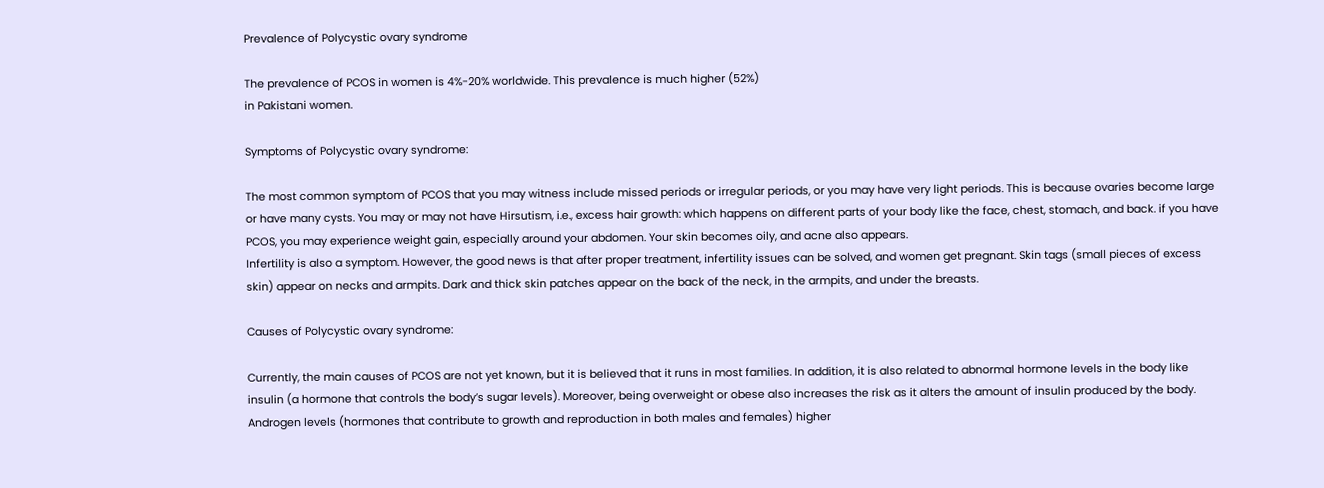Prevalence of Polycystic ovary syndrome

The prevalence of PCOS in women is 4%-20% worldwide. This prevalence is much higher (52%)
in Pakistani women.

Symptoms of Polycystic ovary syndrome:

The most common symptom of PCOS that you may witness include missed periods or irregular periods, or you may have very light periods. This is because ovaries become large or have many cysts. You may or may not have Hirsutism, i.e., excess hair growth: which happens on different parts of your body like the face, chest, stomach, and back. if you have PCOS, you may experience weight gain, especially around your abdomen. Your skin becomes oily, and acne also appears.
Infertility is also a symptom. However, the good news is that after proper treatment, infertility issues can be solved, and women get pregnant. Skin tags (small pieces of excess skin) appear on necks and armpits. Dark and thick skin patches appear on the back of the neck, in the armpits, and under the breasts.

Causes of Polycystic ovary syndrome:

Currently, the main causes of PCOS are not yet known, but it is believed that it runs in most families. In addition, it is also related to abnormal hormone levels in the body like insulin (a hormone that controls the body’s sugar levels). Moreover, being overweight or obese also increases the risk as it alters the amount of insulin produced by the body. Androgen levels (hormones that contribute to growth and reproduction in both males and females) higher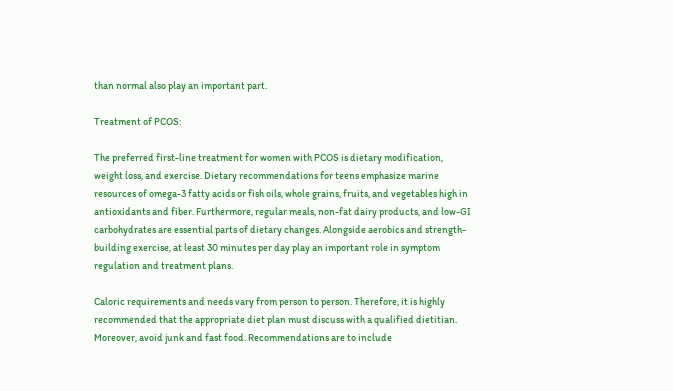than normal also play an important part.

Treatment of PCOS:

The preferred first-line treatment for women with PCOS is dietary modification, weight loss, and exercise. Dietary recommendations for teens emphasize marine resources of omega-3 fatty acids or fish oils, whole grains, fruits, and vegetables high in antioxidants and fiber. Furthermore, regular meals, non-fat dairy products, and low-GI carbohydrates are essential parts of dietary changes. Alongside aerobics and strength-building exercise, at least 30 minutes per day play an important role in symptom regulation and treatment plans.

Caloric requirements and needs vary from person to person. Therefore, it is highly recommended that the appropriate diet plan must discuss with a qualified dietitian. Moreover, avoid junk and fast food. Recommendations are to include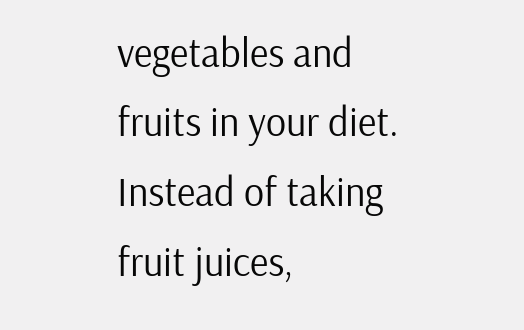vegetables and fruits in your diet. Instead of taking fruit juices,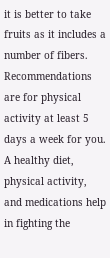it is better to take fruits as it includes a number of fibers. Recommendations are for physical activity at least 5 days a week for you. A healthy diet, physical activity, and medications help in fighting the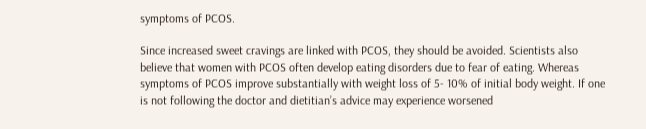symptoms of PCOS.

Since increased sweet cravings are linked with PCOS, they should be avoided. Scientists also believe that women with PCOS often develop eating disorders due to fear of eating. Whereas symptoms of PCOS improve substantially with weight loss of 5- 10% of initial body weight. If one is not following the doctor and dietitian’s advice may experience worsened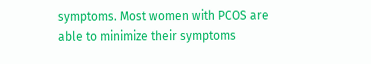symptoms. Most women with PCOS are able to minimize their symptoms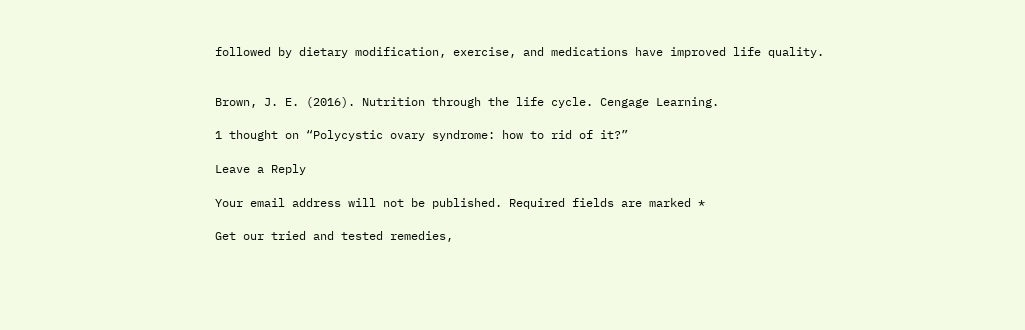followed by dietary modification, exercise, and medications have improved life quality.


Brown, J. E. (2016). Nutrition through the life cycle. Cengage Learning.

1 thought on “Polycystic ovary syndrome: how to rid of it?”

Leave a Reply

Your email address will not be published. Required fields are marked *

Get our tried and tested remedies,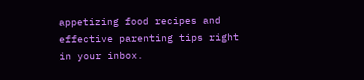appetizing food recipes and effective parenting tips right in your inbox.